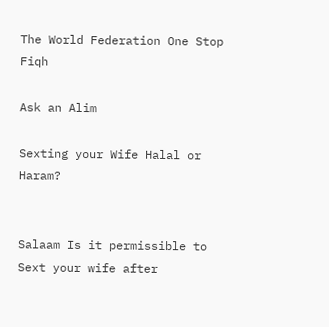The World Federation One Stop Fiqh

Ask an Alim

Sexting your Wife Halal or Haram?


Salaam Is it permissible to Sext your wife after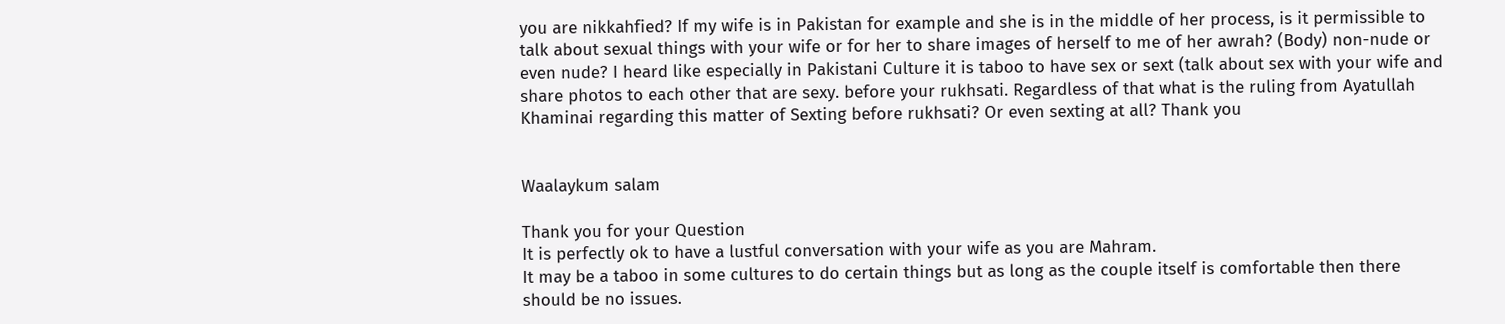you are nikkahfied? If my wife is in Pakistan for example and she is in the middle of her process, is it permissible to talk about sexual things with your wife or for her to share images of herself to me of her awrah? (Body) non-nude or even nude? I heard like especially in Pakistani Culture it is taboo to have sex or sext (talk about sex with your wife and share photos to each other that are sexy. before your rukhsati. Regardless of that what is the ruling from Ayatullah Khaminai regarding this matter of Sexting before rukhsati? Or even sexting at all? Thank you


Waalaykum salam

Thank you for your Question
It is perfectly ok to have a lustful conversation with your wife as you are Mahram.
It may be a taboo in some cultures to do certain things but as long as the couple itself is comfortable then there should be no issues.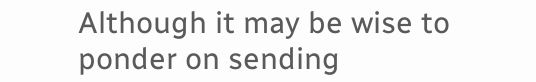Although it may be wise to ponder on sending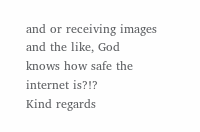and or receiving images and the like, God knows how safe the internet is?!?
Kind regards